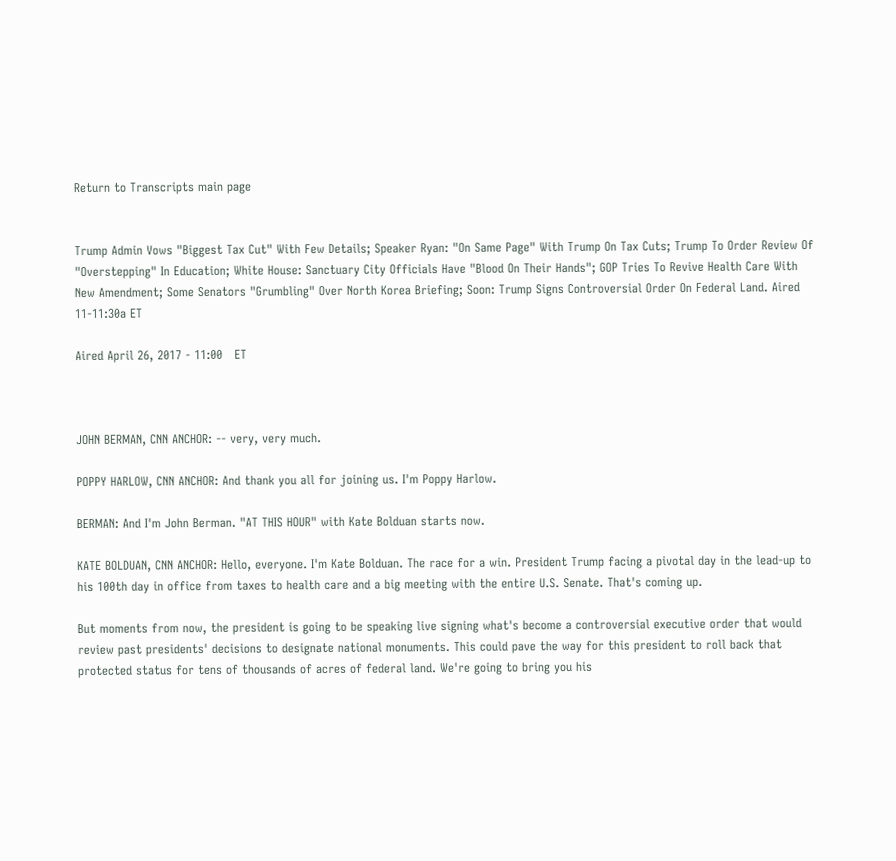Return to Transcripts main page


Trump Admin Vows "Biggest Tax Cut" With Few Details; Speaker Ryan: "On Same Page" With Trump On Tax Cuts; Trump To Order Review Of "Overstepping" In Education; White House: Sanctuary City Officials Have "Blood On Their Hands"; GOP Tries To Revive Health Care With New Amendment; Some Senators "Grumbling" Over North Korea Briefing; Soon: Trump Signs Controversial Order On Federal Land. Aired 11-11:30a ET

Aired April 26, 2017 - 11:00   ET



JOHN BERMAN, CNN ANCHOR: -- very, very much.

POPPY HARLOW, CNN ANCHOR: And thank you all for joining us. I'm Poppy Harlow.

BERMAN: And I'm John Berman. "AT THIS HOUR" with Kate Bolduan starts now.

KATE BOLDUAN, CNN ANCHOR: Hello, everyone. I'm Kate Bolduan. The race for a win. President Trump facing a pivotal day in the lead-up to his 100th day in office from taxes to health care and a big meeting with the entire U.S. Senate. That's coming up.

But moments from now, the president is going to be speaking live signing what's become a controversial executive order that would review past presidents' decisions to designate national monuments. This could pave the way for this president to roll back that protected status for tens of thousands of acres of federal land. We're going to bring you his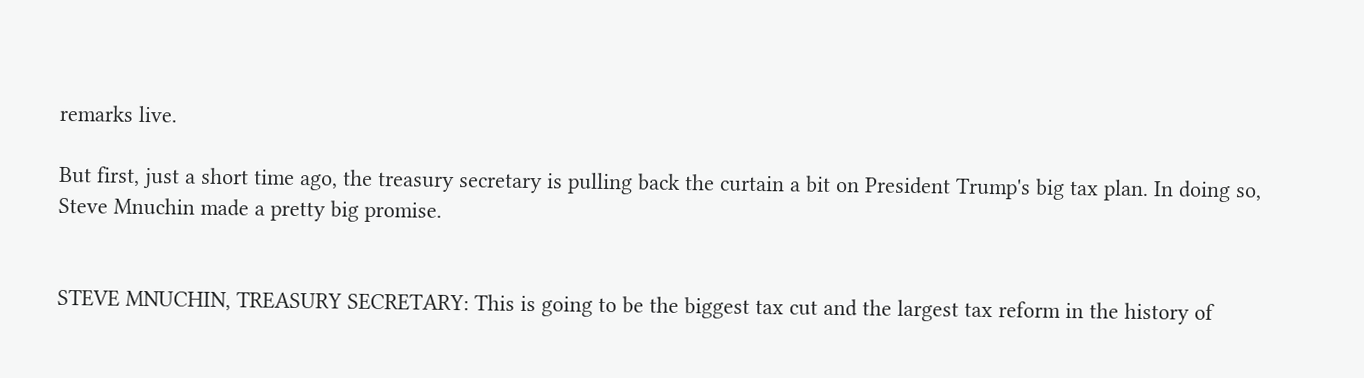remarks live.

But first, just a short time ago, the treasury secretary is pulling back the curtain a bit on President Trump's big tax plan. In doing so, Steve Mnuchin made a pretty big promise.


STEVE MNUCHIN, TREASURY SECRETARY: This is going to be the biggest tax cut and the largest tax reform in the history of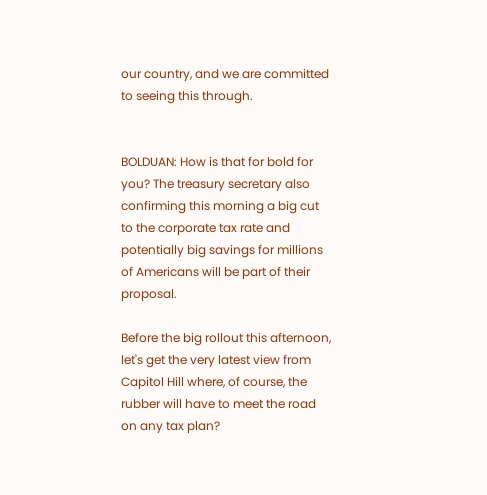our country, and we are committed to seeing this through.


BOLDUAN: How is that for bold for you? The treasury secretary also confirming this morning a big cut to the corporate tax rate and potentially big savings for millions of Americans will be part of their proposal.

Before the big rollout this afternoon, let's get the very latest view from Capitol Hill where, of course, the rubber will have to meet the road on any tax plan?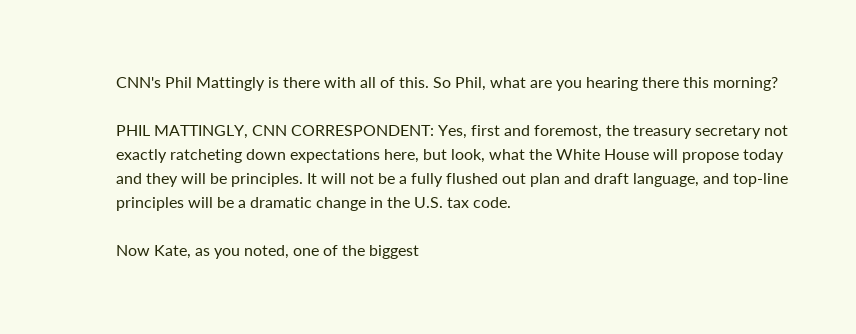CNN's Phil Mattingly is there with all of this. So Phil, what are you hearing there this morning?

PHIL MATTINGLY, CNN CORRESPONDENT: Yes, first and foremost, the treasury secretary not exactly ratcheting down expectations here, but look, what the White House will propose today and they will be principles. It will not be a fully flushed out plan and draft language, and top-line principles will be a dramatic change in the U.S. tax code.

Now Kate, as you noted, one of the biggest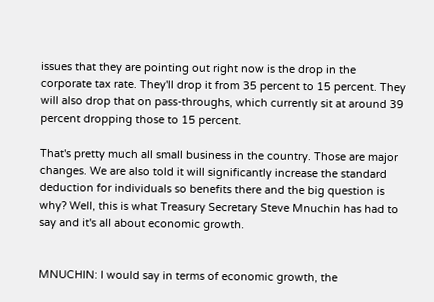issues that they are pointing out right now is the drop in the corporate tax rate. They'll drop it from 35 percent to 15 percent. They will also drop that on pass-throughs, which currently sit at around 39 percent dropping those to 15 percent.

That's pretty much all small business in the country. Those are major changes. We are also told it will significantly increase the standard deduction for individuals so benefits there and the big question is why? Well, this is what Treasury Secretary Steve Mnuchin has had to say and it's all about economic growth.


MNUCHIN: I would say in terms of economic growth, the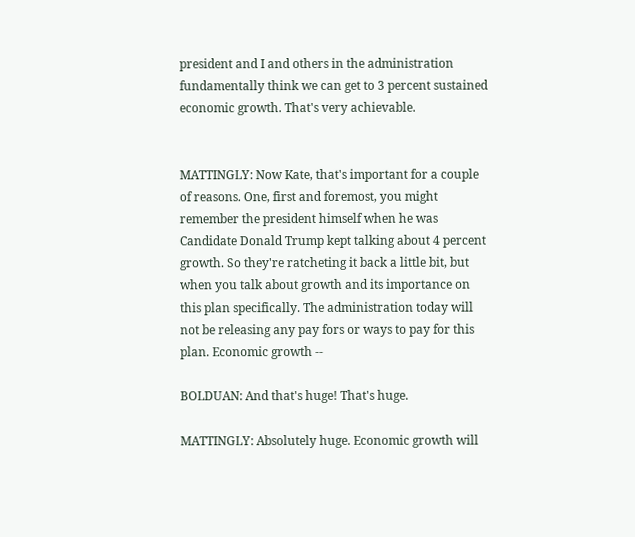president and I and others in the administration fundamentally think we can get to 3 percent sustained economic growth. That's very achievable.


MATTINGLY: Now Kate, that's important for a couple of reasons. One, first and foremost, you might remember the president himself when he was Candidate Donald Trump kept talking about 4 percent growth. So they're ratcheting it back a little bit, but when you talk about growth and its importance on this plan specifically. The administration today will not be releasing any pay fors or ways to pay for this plan. Economic growth --

BOLDUAN: And that's huge! That's huge.

MATTINGLY: Absolutely huge. Economic growth will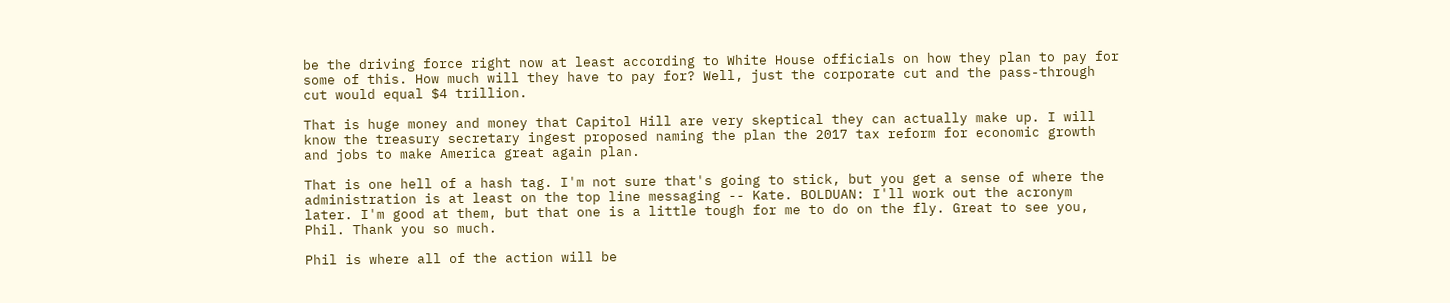be the driving force right now at least according to White House officials on how they plan to pay for some of this. How much will they have to pay for? Well, just the corporate cut and the pass-through cut would equal $4 trillion.

That is huge money and money that Capitol Hill are very skeptical they can actually make up. I will know the treasury secretary ingest proposed naming the plan the 2017 tax reform for economic growth and jobs to make America great again plan.

That is one hell of a hash tag. I'm not sure that's going to stick, but you get a sense of where the administration is at least on the top line messaging -- Kate. BOLDUAN: I'll work out the acronym later. I'm good at them, but that one is a little tough for me to do on the fly. Great to see you, Phil. Thank you so much.

Phil is where all of the action will be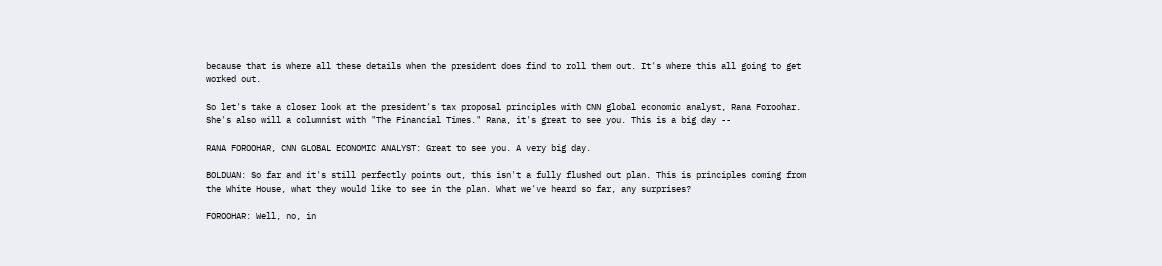because that is where all these details when the president does find to roll them out. It's where this all going to get worked out.

So let's take a closer look at the president's tax proposal principles with CNN global economic analyst, Rana Foroohar. She's also will a columnist with "The Financial Times." Rana, it's great to see you. This is a big day --

RANA FOROOHAR, CNN GLOBAL ECONOMIC ANALYST: Great to see you. A very big day.

BOLDUAN: So far and it's still perfectly points out, this isn't a fully flushed out plan. This is principles coming from the White House, what they would like to see in the plan. What we've heard so far, any surprises?

FOROOHAR: Well, no, in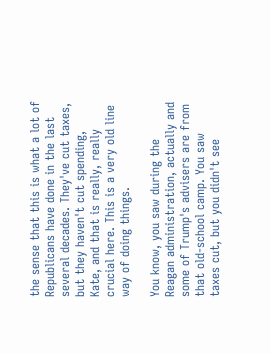the sense that this is what a lot of Republicans have done in the last several decades. They've cut taxes, but they haven't cut spending, Kate, and that is really, really crucial here. This is a very old line way of doing things.

You know, you saw during the Reagan administration, actually and some of Trump's advisers are from that old-school camp. You saw taxes cut, but you didn't see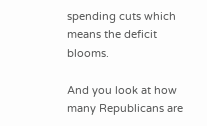spending cuts which means the deficit blooms.

And you look at how many Republicans are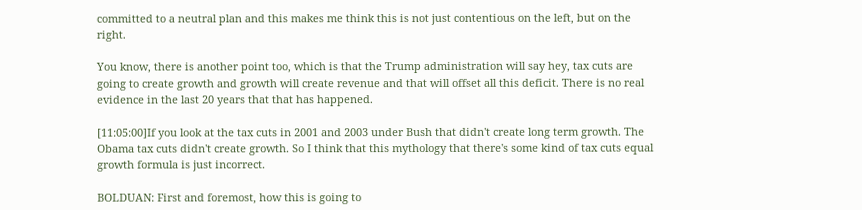committed to a neutral plan and this makes me think this is not just contentious on the left, but on the right.

You know, there is another point too, which is that the Trump administration will say hey, tax cuts are going to create growth and growth will create revenue and that will offset all this deficit. There is no real evidence in the last 20 years that that has happened.

[11:05:00]If you look at the tax cuts in 2001 and 2003 under Bush that didn't create long term growth. The Obama tax cuts didn't create growth. So I think that this mythology that there's some kind of tax cuts equal growth formula is just incorrect.

BOLDUAN: First and foremost, how this is going to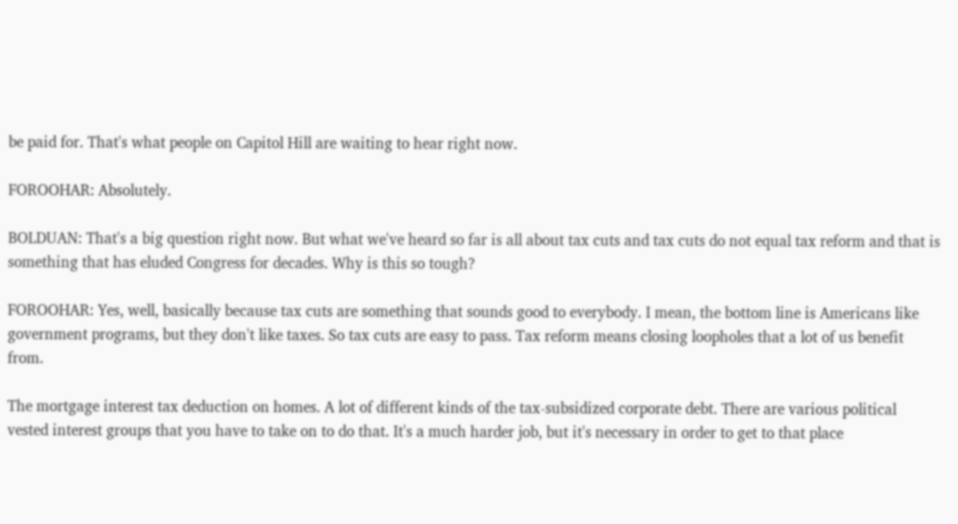be paid for. That's what people on Capitol Hill are waiting to hear right now.

FOROOHAR: Absolutely.

BOLDUAN: That's a big question right now. But what we've heard so far is all about tax cuts and tax cuts do not equal tax reform and that is something that has eluded Congress for decades. Why is this so tough?

FOROOHAR: Yes, well, basically because tax cuts are something that sounds good to everybody. I mean, the bottom line is Americans like government programs, but they don't like taxes. So tax cuts are easy to pass. Tax reform means closing loopholes that a lot of us benefit from.

The mortgage interest tax deduction on homes. A lot of different kinds of the tax-subsidized corporate debt. There are various political vested interest groups that you have to take on to do that. It's a much harder job, but it's necessary in order to get to that place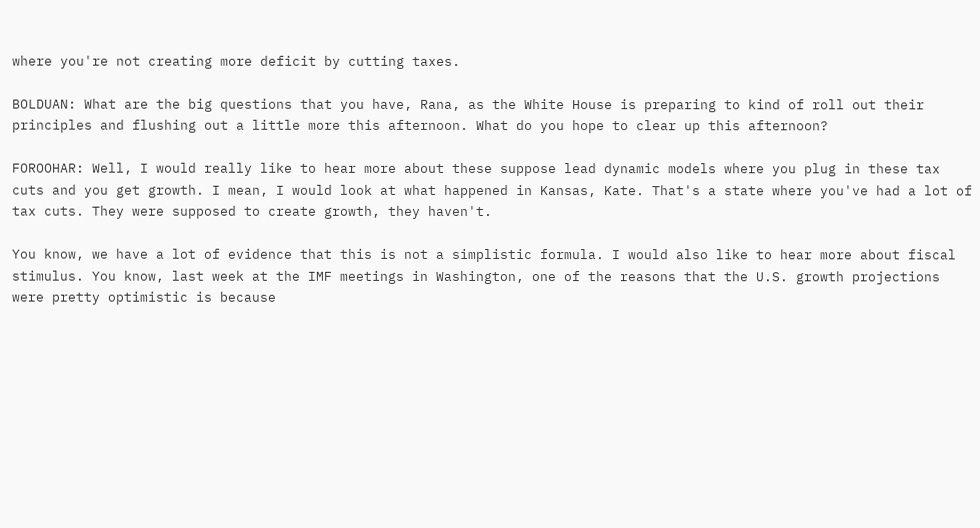where you're not creating more deficit by cutting taxes.

BOLDUAN: What are the big questions that you have, Rana, as the White House is preparing to kind of roll out their principles and flushing out a little more this afternoon. What do you hope to clear up this afternoon?

FOROOHAR: Well, I would really like to hear more about these suppose lead dynamic models where you plug in these tax cuts and you get growth. I mean, I would look at what happened in Kansas, Kate. That's a state where you've had a lot of tax cuts. They were supposed to create growth, they haven't.

You know, we have a lot of evidence that this is not a simplistic formula. I would also like to hear more about fiscal stimulus. You know, last week at the IMF meetings in Washington, one of the reasons that the U.S. growth projections were pretty optimistic is because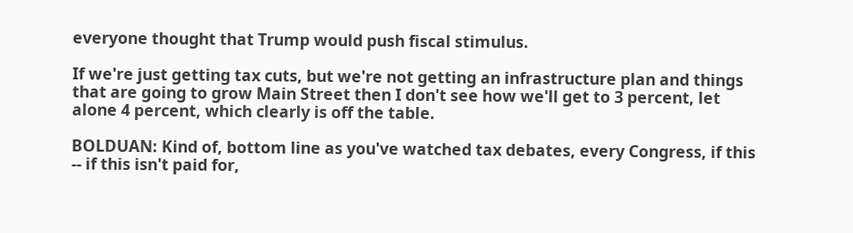everyone thought that Trump would push fiscal stimulus.

If we're just getting tax cuts, but we're not getting an infrastructure plan and things that are going to grow Main Street then I don't see how we'll get to 3 percent, let alone 4 percent, which clearly is off the table.

BOLDUAN: Kind of, bottom line as you've watched tax debates, every Congress, if this -- if this isn't paid for,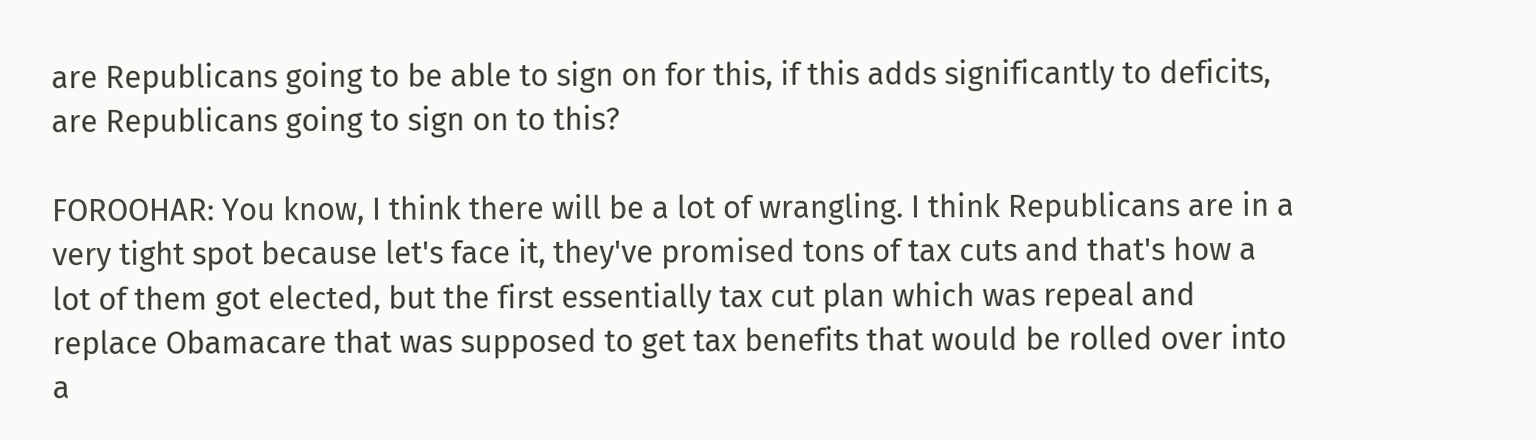are Republicans going to be able to sign on for this, if this adds significantly to deficits, are Republicans going to sign on to this?

FOROOHAR: You know, I think there will be a lot of wrangling. I think Republicans are in a very tight spot because let's face it, they've promised tons of tax cuts and that's how a lot of them got elected, but the first essentially tax cut plan which was repeal and replace Obamacare that was supposed to get tax benefits that would be rolled over into a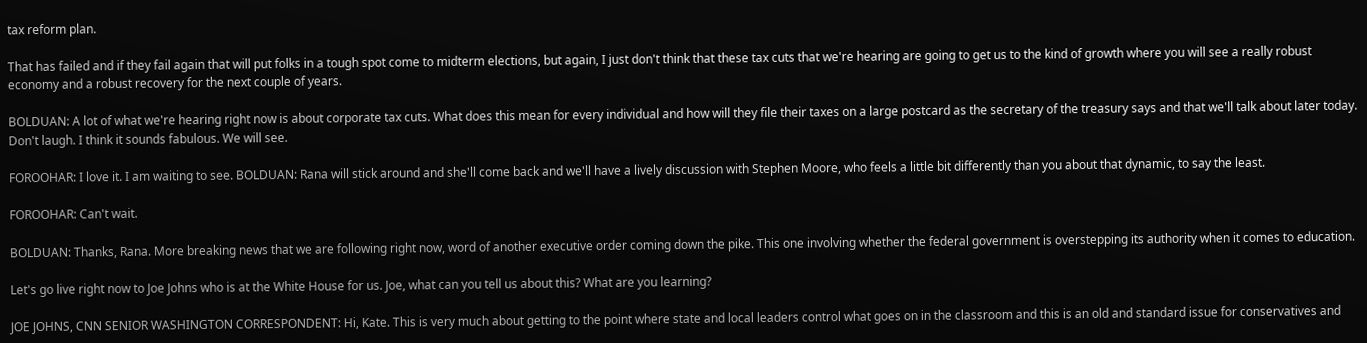tax reform plan.

That has failed and if they fail again that will put folks in a tough spot come to midterm elections, but again, I just don't think that these tax cuts that we're hearing are going to get us to the kind of growth where you will see a really robust economy and a robust recovery for the next couple of years.

BOLDUAN: A lot of what we're hearing right now is about corporate tax cuts. What does this mean for every individual and how will they file their taxes on a large postcard as the secretary of the treasury says and that we'll talk about later today. Don't laugh. I think it sounds fabulous. We will see.

FOROOHAR: I love it. I am waiting to see. BOLDUAN: Rana will stick around and she'll come back and we'll have a lively discussion with Stephen Moore, who feels a little bit differently than you about that dynamic, to say the least.

FOROOHAR: Can't wait.

BOLDUAN: Thanks, Rana. More breaking news that we are following right now, word of another executive order coming down the pike. This one involving whether the federal government is overstepping its authority when it comes to education.

Let's go live right now to Joe Johns who is at the White House for us. Joe, what can you tell us about this? What are you learning?

JOE JOHNS, CNN SENIOR WASHINGTON CORRESPONDENT: Hi, Kate. This is very much about getting to the point where state and local leaders control what goes on in the classroom and this is an old and standard issue for conservatives and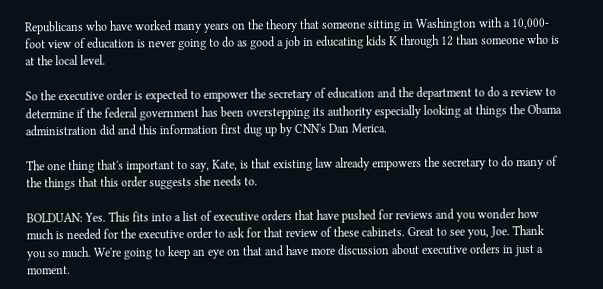Republicans who have worked many years on the theory that someone sitting in Washington with a 10,000-foot view of education is never going to do as good a job in educating kids K through 12 than someone who is at the local level.

So the executive order is expected to empower the secretary of education and the department to do a review to determine if the federal government has been overstepping its authority especially looking at things the Obama administration did and this information first dug up by CNN's Dan Merica.

The one thing that's important to say, Kate, is that existing law already empowers the secretary to do many of the things that this order suggests she needs to.

BOLDUAN: Yes. This fits into a list of executive orders that have pushed for reviews and you wonder how much is needed for the executive order to ask for that review of these cabinets. Great to see you, Joe. Thank you so much. We're going to keep an eye on that and have more discussion about executive orders in just a moment.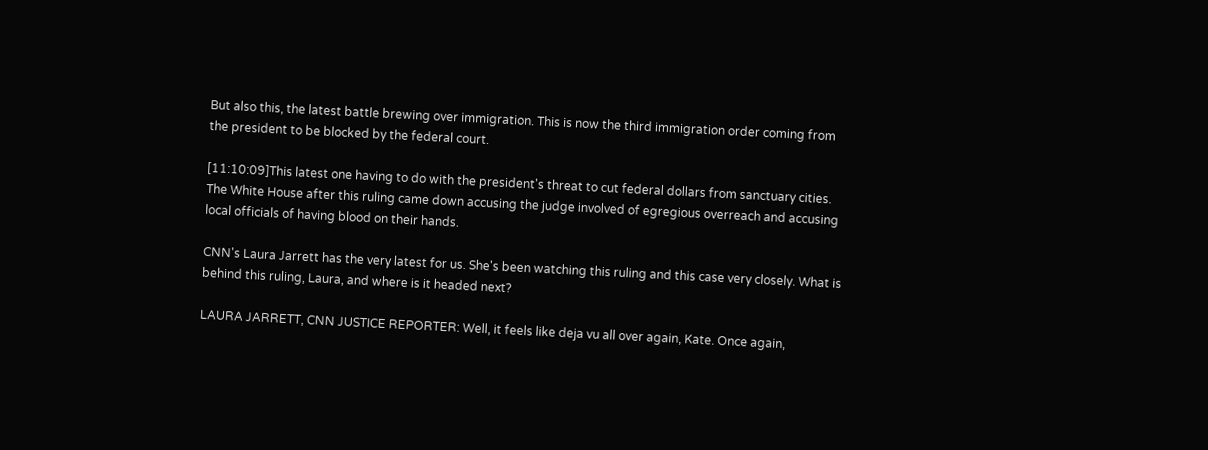But also this, the latest battle brewing over immigration. This is now the third immigration order coming from the president to be blocked by the federal court.

[11:10:09]This latest one having to do with the president's threat to cut federal dollars from sanctuary cities. The White House after this ruling came down accusing the judge involved of egregious overreach and accusing local officials of having blood on their hands.

CNN's Laura Jarrett has the very latest for us. She's been watching this ruling and this case very closely. What is behind this ruling, Laura, and where is it headed next?

LAURA JARRETT, CNN JUSTICE REPORTER: Well, it feels like deja vu all over again, Kate. Once again,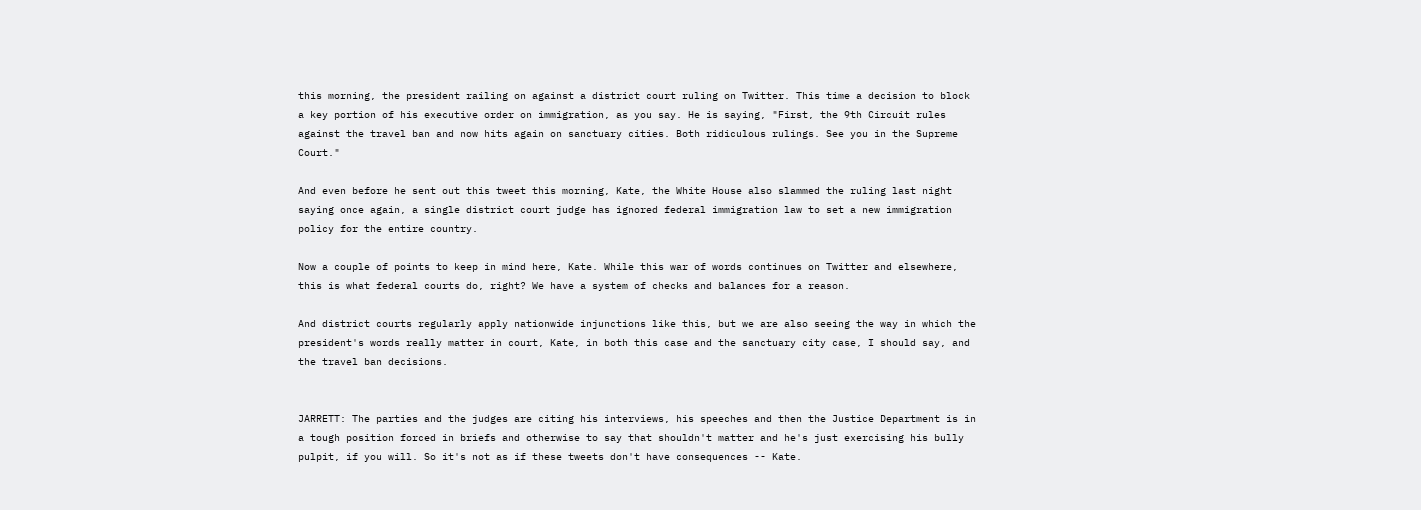this morning, the president railing on against a district court ruling on Twitter. This time a decision to block a key portion of his executive order on immigration, as you say. He is saying, "First, the 9th Circuit rules against the travel ban and now hits again on sanctuary cities. Both ridiculous rulings. See you in the Supreme Court."

And even before he sent out this tweet this morning, Kate, the White House also slammed the ruling last night saying once again, a single district court judge has ignored federal immigration law to set a new immigration policy for the entire country.

Now a couple of points to keep in mind here, Kate. While this war of words continues on Twitter and elsewhere, this is what federal courts do, right? We have a system of checks and balances for a reason.

And district courts regularly apply nationwide injunctions like this, but we are also seeing the way in which the president's words really matter in court, Kate, in both this case and the sanctuary city case, I should say, and the travel ban decisions.


JARRETT: The parties and the judges are citing his interviews, his speeches and then the Justice Department is in a tough position forced in briefs and otherwise to say that shouldn't matter and he's just exercising his bully pulpit, if you will. So it's not as if these tweets don't have consequences -- Kate.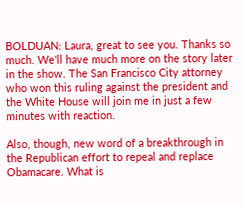BOLDUAN: Laura, great to see you. Thanks so much. We'll have much more on the story later in the show. The San Francisco City attorney who won this ruling against the president and the White House will join me in just a few minutes with reaction.

Also, though, new word of a breakthrough in the Republican effort to repeal and replace Obamacare. What is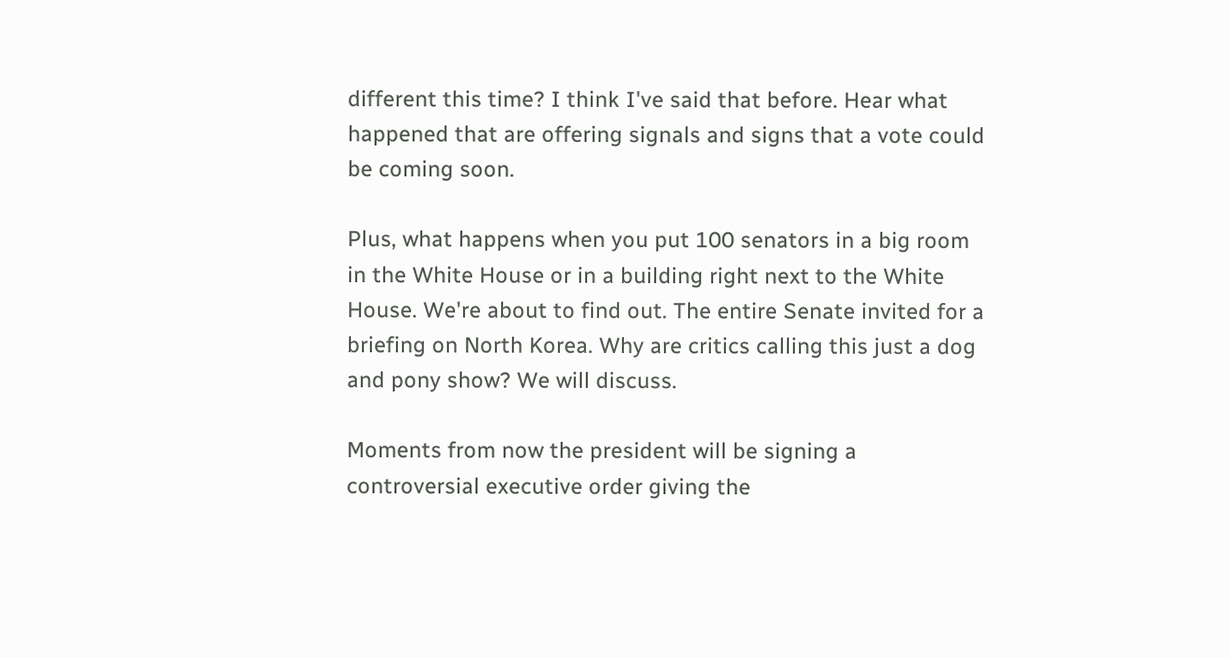different this time? I think I've said that before. Hear what happened that are offering signals and signs that a vote could be coming soon.

Plus, what happens when you put 100 senators in a big room in the White House or in a building right next to the White House. We're about to find out. The entire Senate invited for a briefing on North Korea. Why are critics calling this just a dog and pony show? We will discuss.

Moments from now the president will be signing a controversial executive order giving the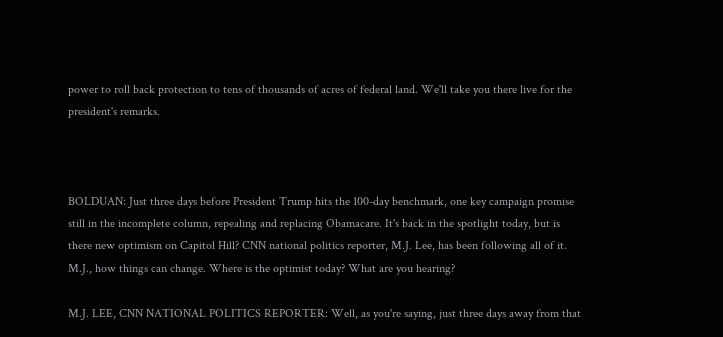power to roll back protection to tens of thousands of acres of federal land. We'll take you there live for the president's remarks.



BOLDUAN: Just three days before President Trump hits the 100-day benchmark, one key campaign promise still in the incomplete column, repealing and replacing Obamacare. It's back in the spotlight today, but is there new optimism on Capitol Hill? CNN national politics reporter, M.J. Lee, has been following all of it. M.J., how things can change. Where is the optimist today? What are you hearing?

M.J. LEE, CNN NATIONAL POLITICS REPORTER: Well, as you're saying, just three days away from that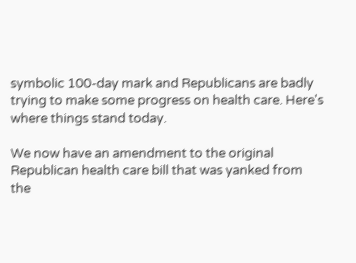symbolic 100-day mark and Republicans are badly trying to make some progress on health care. Here's where things stand today.

We now have an amendment to the original Republican health care bill that was yanked from the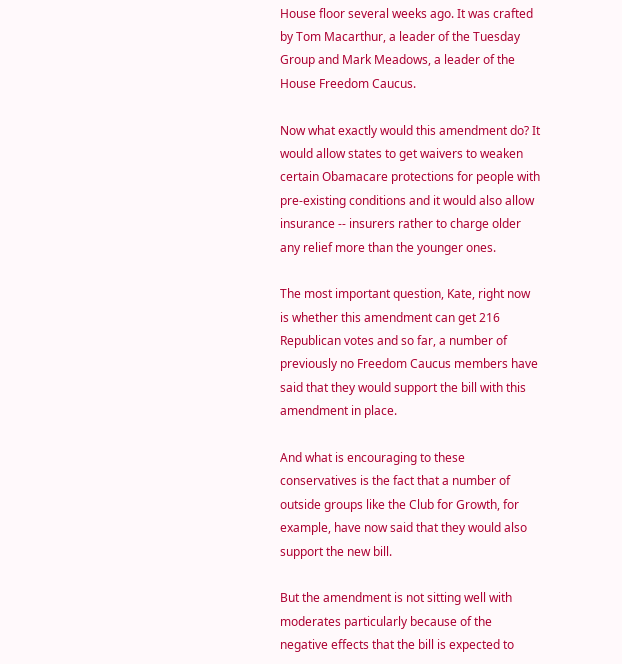House floor several weeks ago. It was crafted by Tom Macarthur, a leader of the Tuesday Group and Mark Meadows, a leader of the House Freedom Caucus.

Now what exactly would this amendment do? It would allow states to get waivers to weaken certain Obamacare protections for people with pre-existing conditions and it would also allow insurance -- insurers rather to charge older any relief more than the younger ones.

The most important question, Kate, right now is whether this amendment can get 216 Republican votes and so far, a number of previously no Freedom Caucus members have said that they would support the bill with this amendment in place.

And what is encouraging to these conservatives is the fact that a number of outside groups like the Club for Growth, for example, have now said that they would also support the new bill.

But the amendment is not sitting well with moderates particularly because of the negative effects that the bill is expected to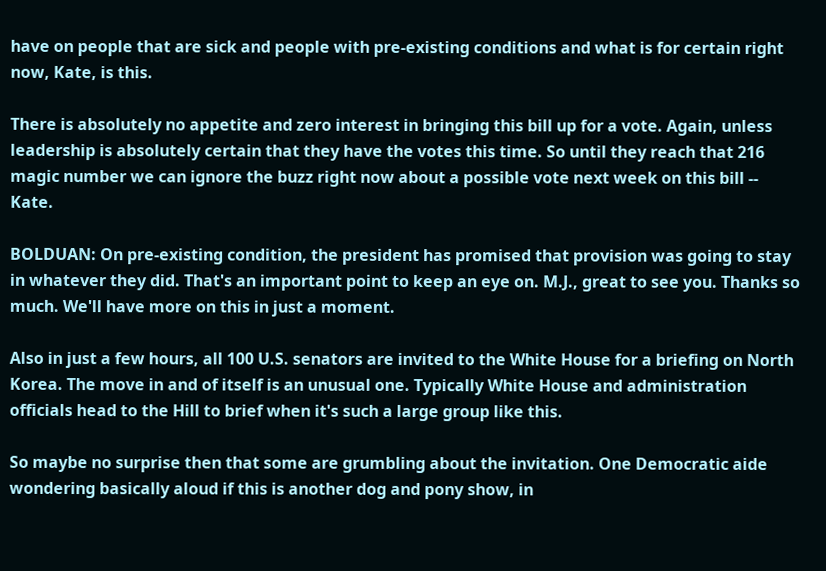have on people that are sick and people with pre-existing conditions and what is for certain right now, Kate, is this.

There is absolutely no appetite and zero interest in bringing this bill up for a vote. Again, unless leadership is absolutely certain that they have the votes this time. So until they reach that 216 magic number we can ignore the buzz right now about a possible vote next week on this bill -- Kate.

BOLDUAN: On pre-existing condition, the president has promised that provision was going to stay in whatever they did. That's an important point to keep an eye on. M.J., great to see you. Thanks so much. We'll have more on this in just a moment.

Also in just a few hours, all 100 U.S. senators are invited to the White House for a briefing on North Korea. The move in and of itself is an unusual one. Typically White House and administration officials head to the Hill to brief when it's such a large group like this.

So maybe no surprise then that some are grumbling about the invitation. One Democratic aide wondering basically aloud if this is another dog and pony show, in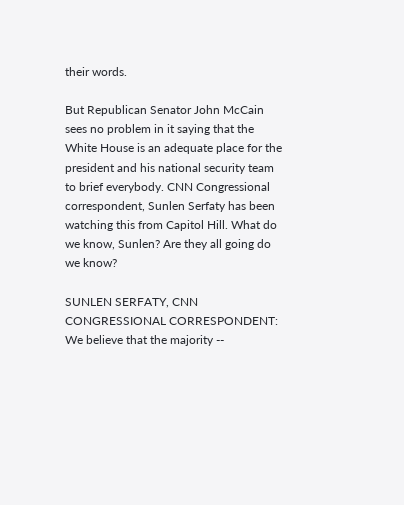their words.

But Republican Senator John McCain sees no problem in it saying that the White House is an adequate place for the president and his national security team to brief everybody. CNN Congressional correspondent, Sunlen Serfaty has been watching this from Capitol Hill. What do we know, Sunlen? Are they all going do we know?

SUNLEN SERFATY, CNN CONGRESSIONAL CORRESPONDENT: We believe that the majority --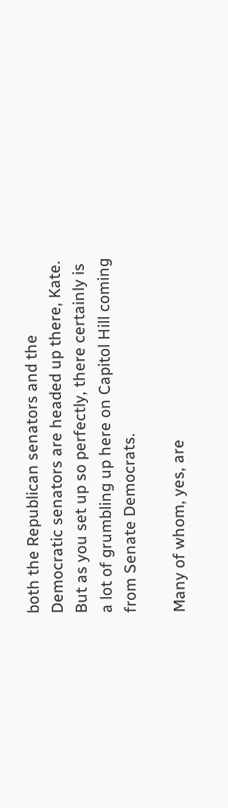both the Republican senators and the Democratic senators are headed up there, Kate. But as you set up so perfectly, there certainly is a lot of grumbling up here on Capitol Hill coming from Senate Democrats.

Many of whom, yes, are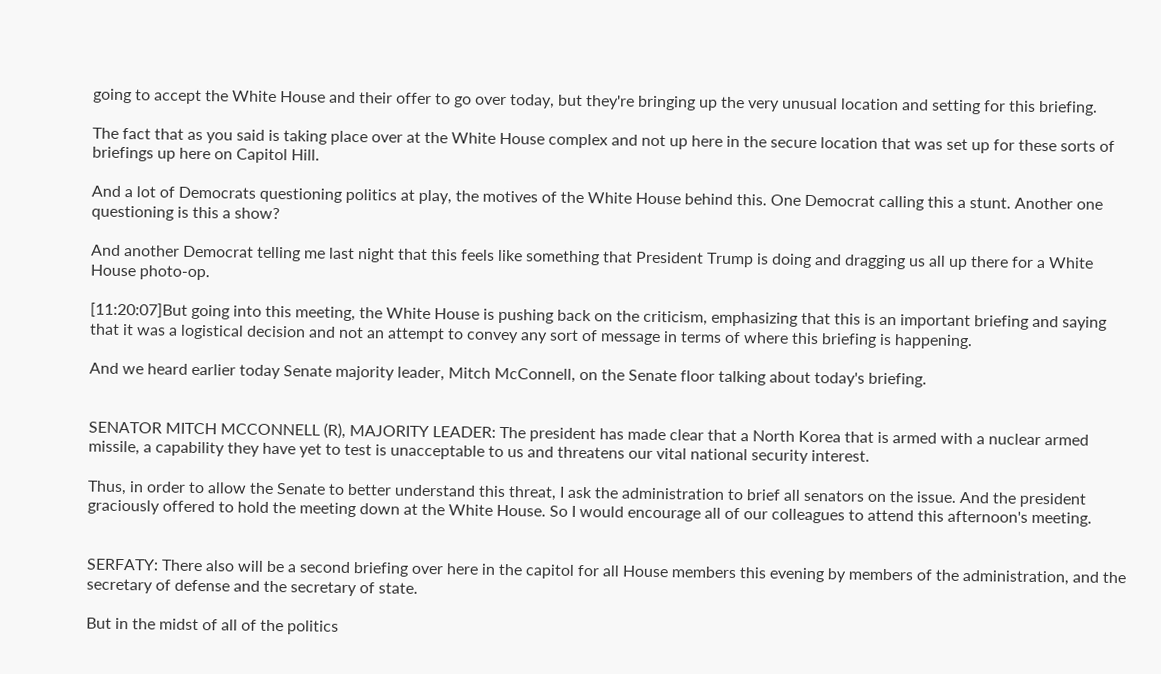going to accept the White House and their offer to go over today, but they're bringing up the very unusual location and setting for this briefing.

The fact that as you said is taking place over at the White House complex and not up here in the secure location that was set up for these sorts of briefings up here on Capitol Hill.

And a lot of Democrats questioning politics at play, the motives of the White House behind this. One Democrat calling this a stunt. Another one questioning is this a show?

And another Democrat telling me last night that this feels like something that President Trump is doing and dragging us all up there for a White House photo-op.

[11:20:07]But going into this meeting, the White House is pushing back on the criticism, emphasizing that this is an important briefing and saying that it was a logistical decision and not an attempt to convey any sort of message in terms of where this briefing is happening.

And we heard earlier today Senate majority leader, Mitch McConnell, on the Senate floor talking about today's briefing.


SENATOR MITCH MCCONNELL (R), MAJORITY LEADER: The president has made clear that a North Korea that is armed with a nuclear armed missile, a capability they have yet to test is unacceptable to us and threatens our vital national security interest.

Thus, in order to allow the Senate to better understand this threat, I ask the administration to brief all senators on the issue. And the president graciously offered to hold the meeting down at the White House. So I would encourage all of our colleagues to attend this afternoon's meeting.


SERFATY: There also will be a second briefing over here in the capitol for all House members this evening by members of the administration, and the secretary of defense and the secretary of state.

But in the midst of all of the politics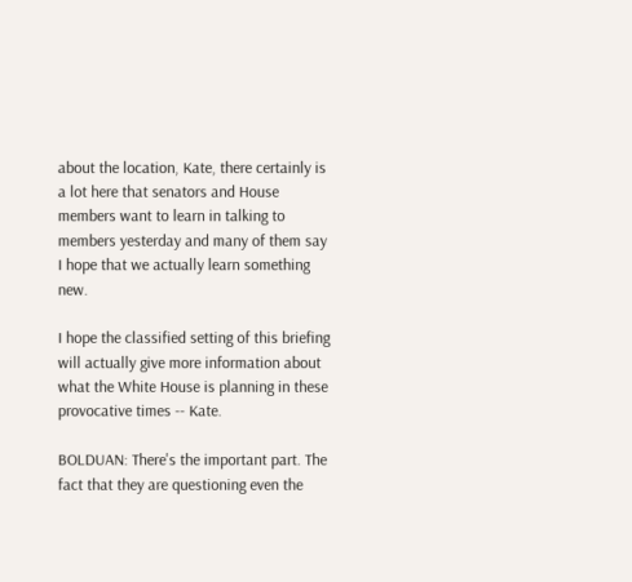about the location, Kate, there certainly is a lot here that senators and House members want to learn in talking to members yesterday and many of them say I hope that we actually learn something new.

I hope the classified setting of this briefing will actually give more information about what the White House is planning in these provocative times -- Kate.

BOLDUAN: There's the important part. The fact that they are questioning even the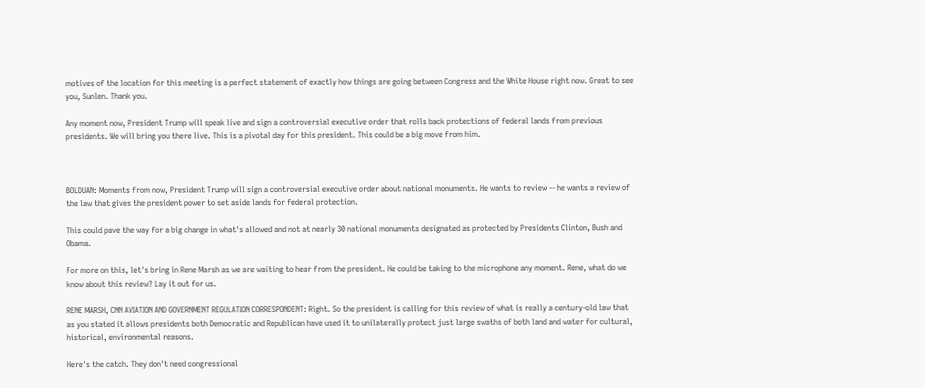motives of the location for this meeting is a perfect statement of exactly how things are going between Congress and the White House right now. Great to see you, Sunlen. Thank you.

Any moment now, President Trump will speak live and sign a controversial executive order that rolls back protections of federal lands from previous presidents. We will bring you there live. This is a pivotal day for this president. This could be a big move from him.



BOLDUAN: Moments from now, President Trump will sign a controversial executive order about national monuments. He wants to review -- he wants a review of the law that gives the president power to set aside lands for federal protection.

This could pave the way for a big change in what's allowed and not at nearly 30 national monuments designated as protected by Presidents Clinton, Bush and Obama.

For more on this, let's bring in Rene Marsh as we are waiting to hear from the president. He could be taking to the microphone any moment. Rene, what do we know about this review? Lay it out for us.

RENE MARSH, CNN AVIATION AND GOVERNMENT REGULATION CORRESPONDENT: Right. So the president is calling for this review of what is really a century-old law that as you stated it allows presidents both Democratic and Republican have used it to unilaterally protect just large swaths of both land and water for cultural, historical, environmental reasons.

Here's the catch. They don't need congressional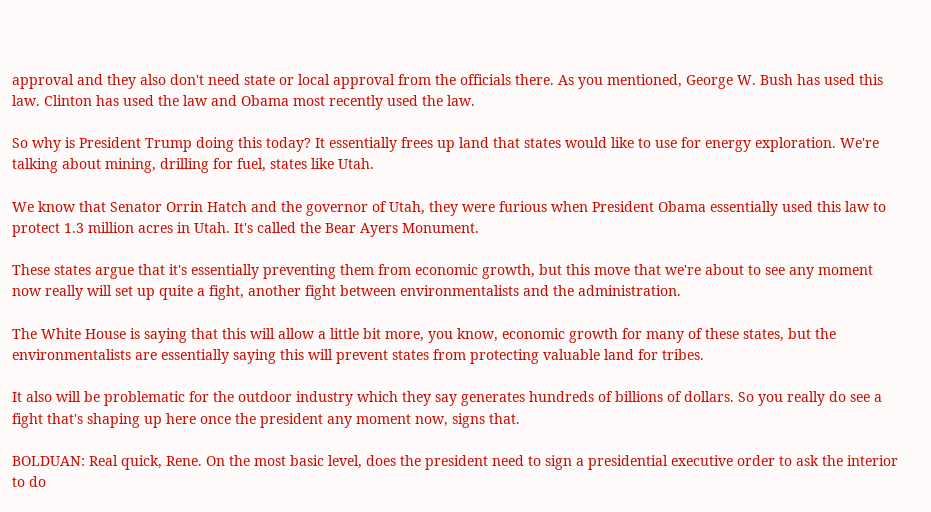approval and they also don't need state or local approval from the officials there. As you mentioned, George W. Bush has used this law. Clinton has used the law and Obama most recently used the law.

So why is President Trump doing this today? It essentially frees up land that states would like to use for energy exploration. We're talking about mining, drilling for fuel, states like Utah.

We know that Senator Orrin Hatch and the governor of Utah, they were furious when President Obama essentially used this law to protect 1.3 million acres in Utah. It's called the Bear Ayers Monument.

These states argue that it's essentially preventing them from economic growth, but this move that we're about to see any moment now really will set up quite a fight, another fight between environmentalists and the administration.

The White House is saying that this will allow a little bit more, you know, economic growth for many of these states, but the environmentalists are essentially saying this will prevent states from protecting valuable land for tribes.

It also will be problematic for the outdoor industry which they say generates hundreds of billions of dollars. So you really do see a fight that's shaping up here once the president any moment now, signs that.

BOLDUAN: Real quick, Rene. On the most basic level, does the president need to sign a presidential executive order to ask the interior to do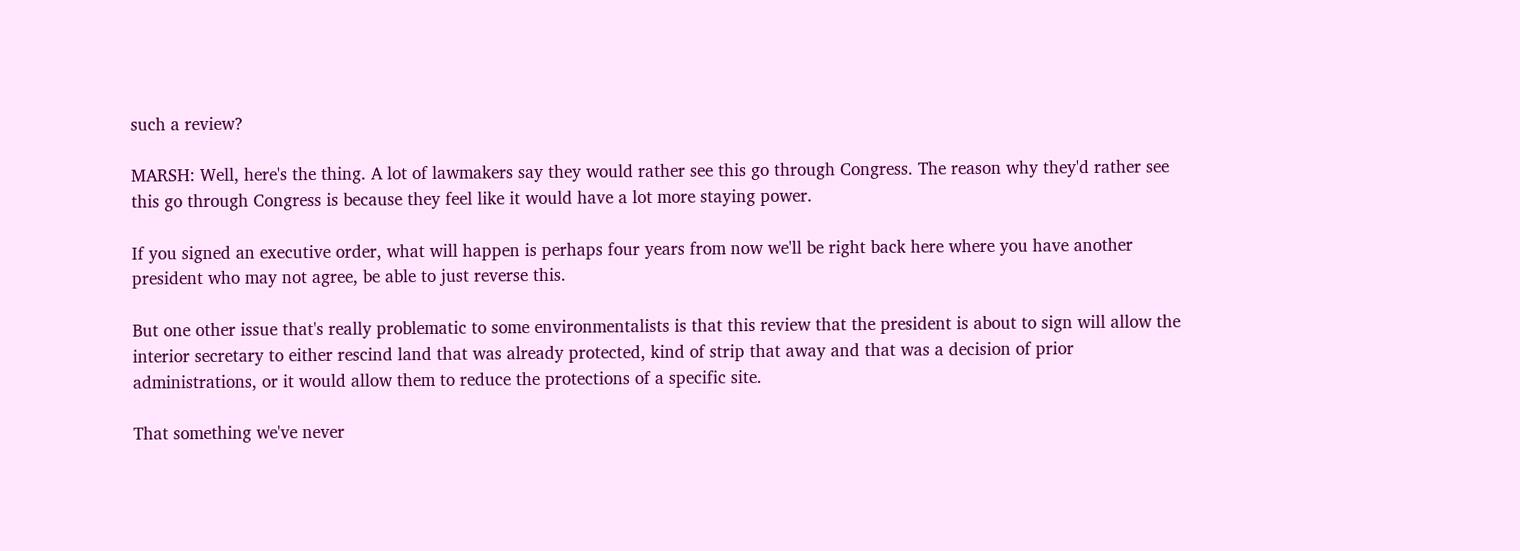such a review?

MARSH: Well, here's the thing. A lot of lawmakers say they would rather see this go through Congress. The reason why they'd rather see this go through Congress is because they feel like it would have a lot more staying power.

If you signed an executive order, what will happen is perhaps four years from now we'll be right back here where you have another president who may not agree, be able to just reverse this.

But one other issue that's really problematic to some environmentalists is that this review that the president is about to sign will allow the interior secretary to either rescind land that was already protected, kind of strip that away and that was a decision of prior administrations, or it would allow them to reduce the protections of a specific site.

That something we've never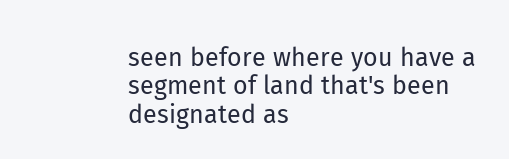seen before where you have a segment of land that's been designated as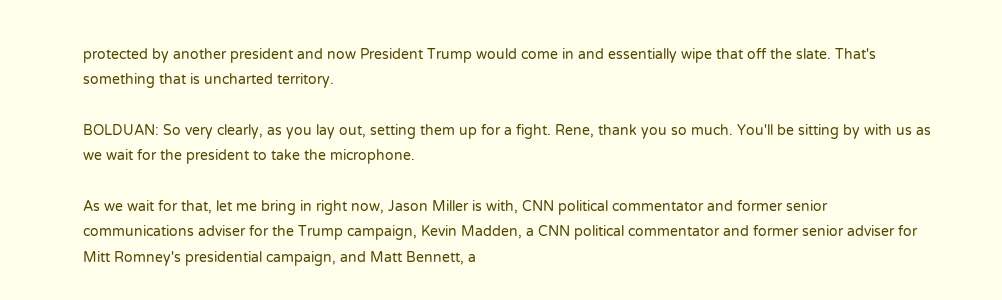protected by another president and now President Trump would come in and essentially wipe that off the slate. That's something that is uncharted territory.

BOLDUAN: So very clearly, as you lay out, setting them up for a fight. Rene, thank you so much. You'll be sitting by with us as we wait for the president to take the microphone.

As we wait for that, let me bring in right now, Jason Miller is with, CNN political commentator and former senior communications adviser for the Trump campaign, Kevin Madden, a CNN political commentator and former senior adviser for Mitt Romney's presidential campaign, and Matt Bennett, a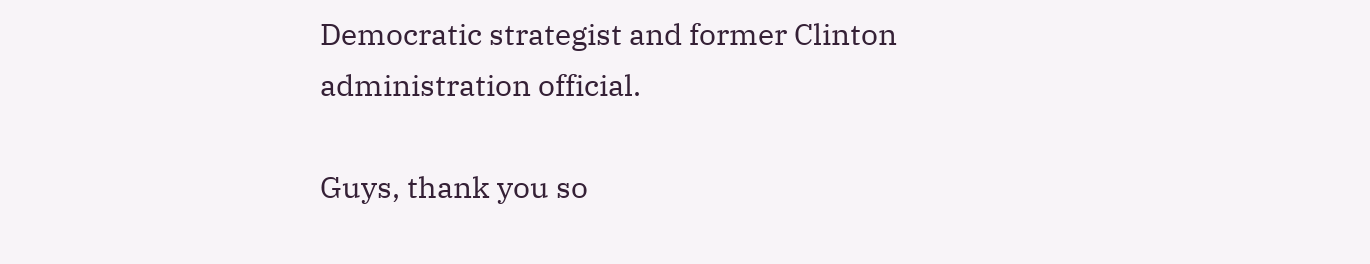Democratic strategist and former Clinton administration official.

Guys, thank you so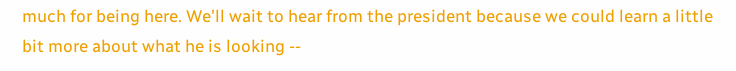much for being here. We'll wait to hear from the president because we could learn a little bit more about what he is looking --